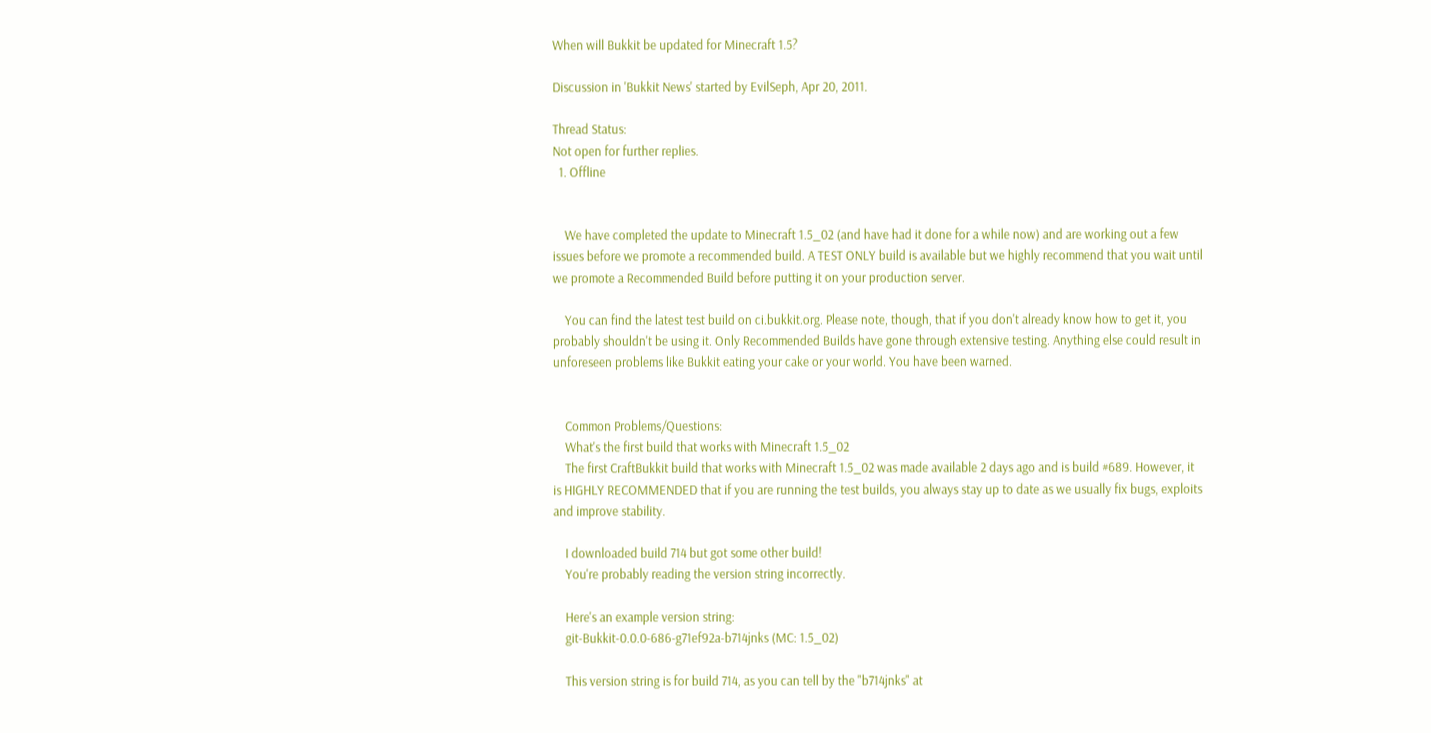When will Bukkit be updated for Minecraft 1.5?

Discussion in 'Bukkit News' started by EvilSeph, Apr 20, 2011.

Thread Status:
Not open for further replies.
  1. Offline


    We have completed the update to Minecraft 1.5_02 (and have had it done for a while now) and are working out a few issues before we promote a recommended build. A TEST ONLY build is available but we highly recommend that you wait until we promote a Recommended Build before putting it on your production server.

    You can find the latest test build on ci.bukkit.org. Please note, though, that if you don't already know how to get it, you probably shouldn't be using it. Only Recommended Builds have gone through extensive testing. Anything else could result in unforeseen problems like Bukkit eating your cake or your world. You have been warned.


    Common Problems/Questions:
    What's the first build that works with Minecraft 1.5_02
    The first CraftBukkit build that works with Minecraft 1.5_02 was made available 2 days ago and is build #689. However, it is HIGHLY RECOMMENDED that if you are running the test builds, you always stay up to date as we usually fix bugs, exploits and improve stability.

    I downloaded build 714 but got some other build!
    You're probably reading the version string incorrectly.

    Here's an example version string:
    git-Bukkit-0.0.0-686-g71ef92a-b714jnks (MC: 1.5_02)

    This version string is for build 714, as you can tell by the "b714jnks" at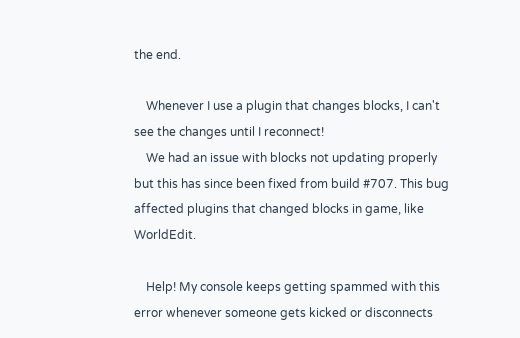the end.

    Whenever I use a plugin that changes blocks, I can't see the changes until I reconnect!
    We had an issue with blocks not updating properly but this has since been fixed from build #707. This bug affected plugins that changed blocks in game, like WorldEdit.

    Help! My console keeps getting spammed with this error whenever someone gets kicked or disconnects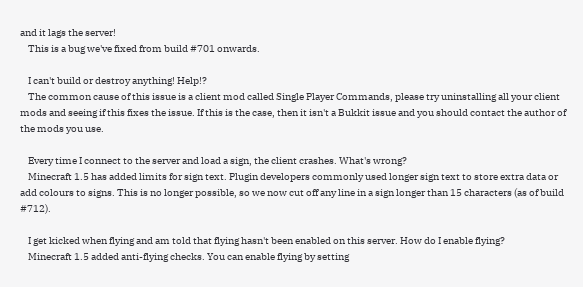and it lags the server!
    This is a bug we've fixed from build #701 onwards.

    I can't build or destroy anything! Help!?
    The common cause of this issue is a client mod called Single Player Commands, please try uninstalling all your client mods and seeing if this fixes the issue. If this is the case, then it isn't a Bukkit issue and you should contact the author of the mods you use.

    Every time I connect to the server and load a sign, the client crashes. What's wrong?
    Minecraft 1.5 has added limits for sign text. Plugin developers commonly used longer sign text to store extra data or add colours to signs. This is no longer possible, so we now cut off any line in a sign longer than 15 characters (as of build #712).

    I get kicked when flying and am told that flying hasn't been enabled on this server. How do I enable flying?
    Minecraft 1.5 added anti-flying checks. You can enable flying by setting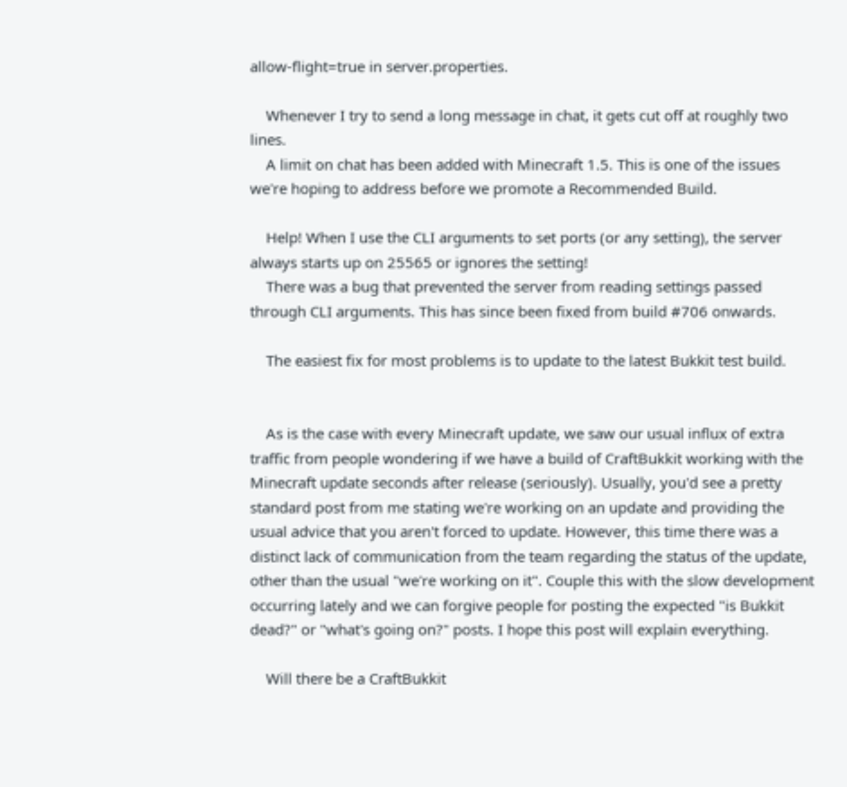allow-flight=true in server.properties.

    Whenever I try to send a long message in chat, it gets cut off at roughly two lines.
    A limit on chat has been added with Minecraft 1.5. This is one of the issues we're hoping to address before we promote a Recommended Build.

    Help! When I use the CLI arguments to set ports (or any setting), the server always starts up on 25565 or ignores the setting!
    There was a bug that prevented the server from reading settings passed through CLI arguments. This has since been fixed from build #706 onwards.

    The easiest fix for most problems is to update to the latest Bukkit test build.


    As is the case with every Minecraft update, we saw our usual influx of extra traffic from people wondering if we have a build of CraftBukkit working with the Minecraft update seconds after release (seriously). Usually, you'd see a pretty standard post from me stating we're working on an update and providing the usual advice that you aren't forced to update. However, this time there was a distinct lack of communication from the team regarding the status of the update, other than the usual "we're working on it". Couple this with the slow development occurring lately and we can forgive people for posting the expected "is Bukkit dead?" or "what's going on?" posts. I hope this post will explain everything.

    Will there be a CraftBukkit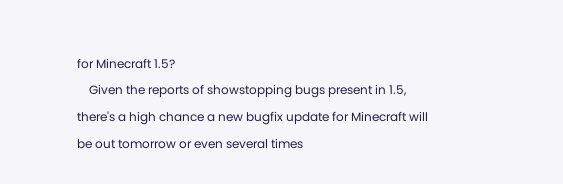for Minecraft 1.5?
    Given the reports of showstopping bugs present in 1.5, there's a high chance a new bugfix update for Minecraft will be out tomorrow or even several times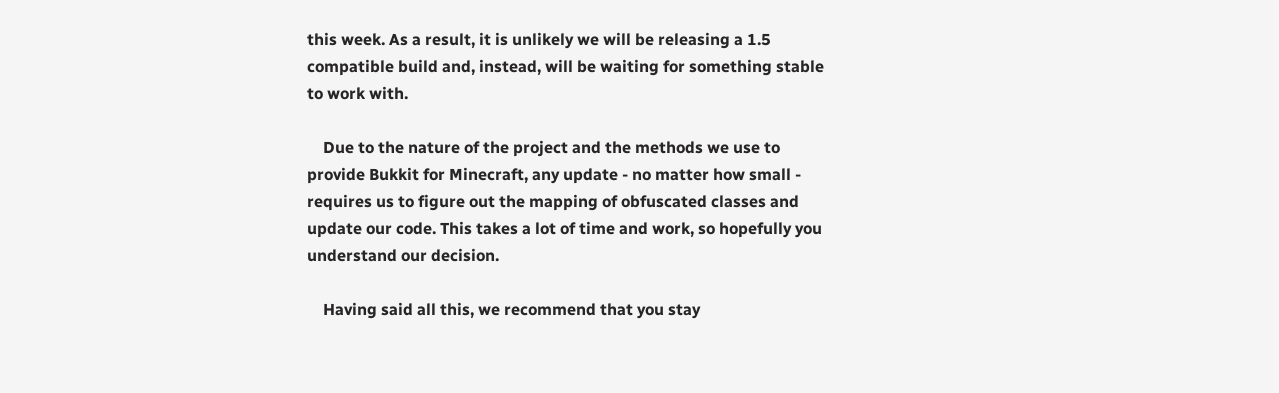this week. As a result, it is unlikely we will be releasing a 1.5 compatible build and, instead, will be waiting for something stable to work with.

    Due to the nature of the project and the methods we use to provide Bukkit for Minecraft, any update - no matter how small - requires us to figure out the mapping of obfuscated classes and update our code. This takes a lot of time and work, so hopefully you understand our decision.

    Having said all this, we recommend that you stay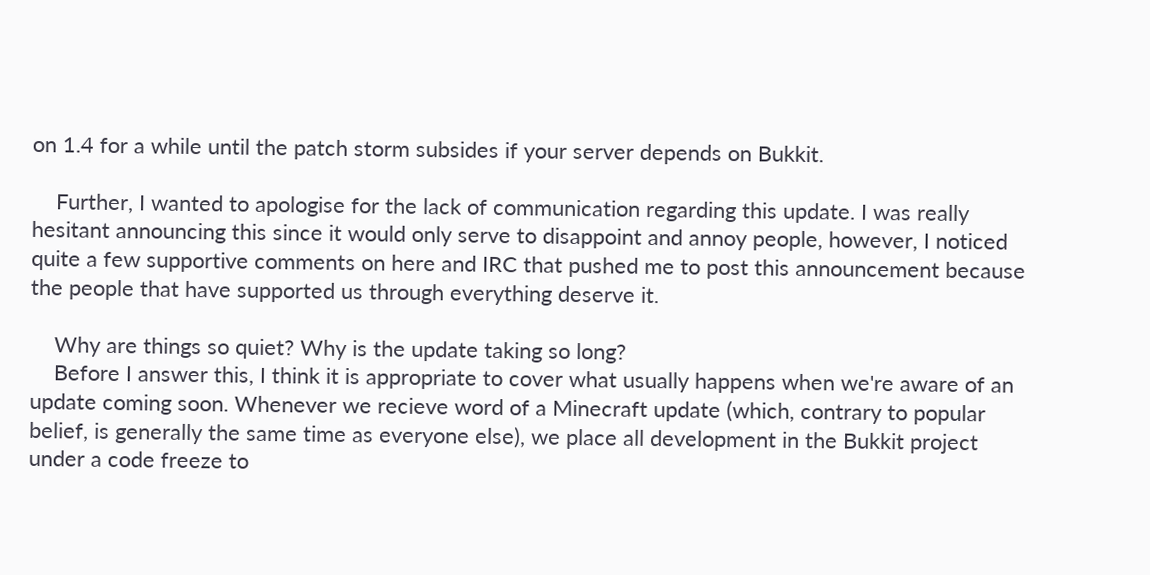on 1.4 for a while until the patch storm subsides if your server depends on Bukkit.

    Further, I wanted to apologise for the lack of communication regarding this update. I was really hesitant announcing this since it would only serve to disappoint and annoy people, however, I noticed quite a few supportive comments on here and IRC that pushed me to post this announcement because the people that have supported us through everything deserve it.

    Why are things so quiet? Why is the update taking so long?
    Before I answer this, I think it is appropriate to cover what usually happens when we're aware of an update coming soon. Whenever we recieve word of a Minecraft update (which, contrary to popular belief, is generally the same time as everyone else), we place all development in the Bukkit project under a code freeze to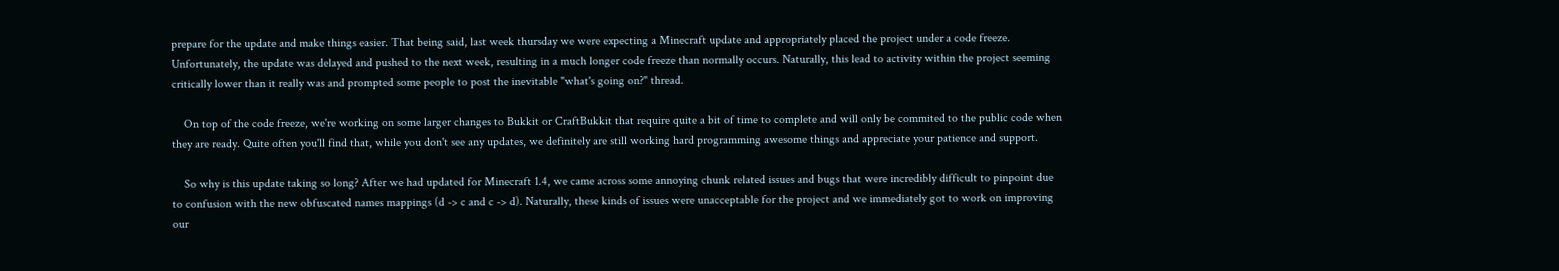prepare for the update and make things easier. That being said, last week thursday we were expecting a Minecraft update and appropriately placed the project under a code freeze. Unfortunately, the update was delayed and pushed to the next week, resulting in a much longer code freeze than normally occurs. Naturally, this lead to activity within the project seeming critically lower than it really was and prompted some people to post the inevitable "what's going on?" thread.

    On top of the code freeze, we're working on some larger changes to Bukkit or CraftBukkit that require quite a bit of time to complete and will only be commited to the public code when they are ready. Quite often you'll find that, while you don't see any updates, we definitely are still working hard programming awesome things and appreciate your patience and support.

    So why is this update taking so long? After we had updated for Minecraft 1.4, we came across some annoying chunk related issues and bugs that were incredibly difficult to pinpoint due to confusion with the new obfuscated names mappings (d -> c and c -> d). Naturally, these kinds of issues were unacceptable for the project and we immediately got to work on improving our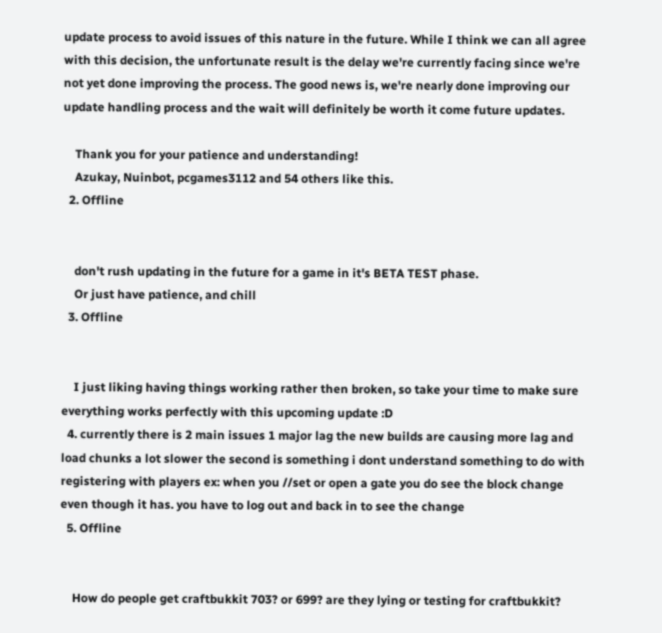update process to avoid issues of this nature in the future. While I think we can all agree with this decision, the unfortunate result is the delay we're currently facing since we're not yet done improving the process. The good news is, we're nearly done improving our update handling process and the wait will definitely be worth it come future updates.

    Thank you for your patience and understanding!
    Azukay, Nuinbot, pcgames3112 and 54 others like this.
  2. Offline


    don't rush updating in the future for a game in it's BETA TEST phase.
    Or just have patience, and chill
  3. Offline


    I just liking having things working rather then broken, so take your time to make sure everything works perfectly with this upcoming update :D
  4. currently there is 2 main issues 1 major lag the new builds are causing more lag and load chunks a lot slower the second is something i dont understand something to do with registering with players ex: when you //set or open a gate you do see the block change even though it has. you have to log out and back in to see the change
  5. Offline


    How do people get craftbukkit 703? or 699? are they lying or testing for craftbukkit?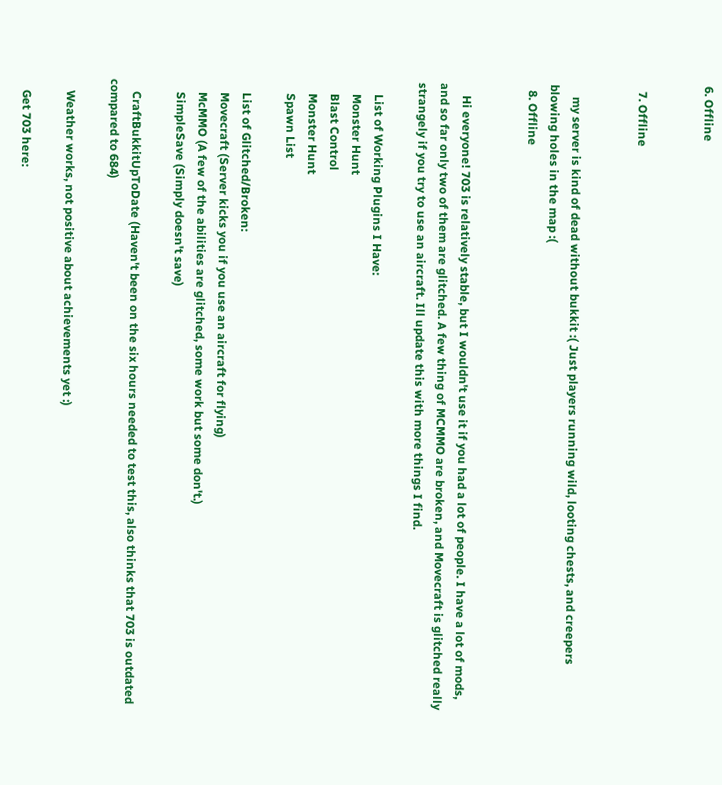6. Offline


  7. Offline


    my server is kind of dead without bukkit :( Just players running wild, looting chests, and creepers blowing holes in the map :(
  8. Offline


    Hi everyone! 703 is relatively stable, but I wouldn't use it if you had a lot of people. I have a lot of mods, and so far only two of them are glitched. A few thing of MCMMO are broken, and Movecraft is glitched really strangely if you try to use an aircraft. Ill update this with more things I find.

    List of Working Plugins I Have:
    Monster Hunt
    Blast Control
    Monster Hunt
    Spawn List

    List of Glitched/Broken:
    Movecraft (Server kicks you if you use an aircraft for flying)
    McMMO (A few of the abilities are glitched, some work but some don't.)
    SimpleSave (Simply doesn't save)

    CraftBukkitUpToDate (Haven't been on the six hours needed to test this, also thinks that 703 is outdated compared to 684)

    Weather works, not positive about achievements yet :)

    Get 703 here: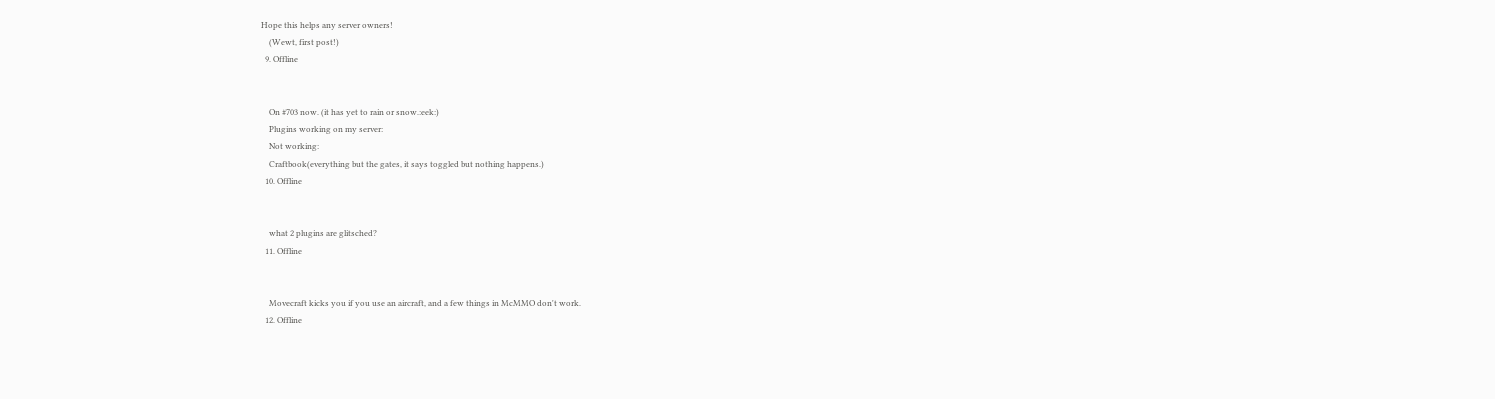Hope this helps any server owners!
    (Wewt, first post!)
  9. Offline


    On #703 now. (it has yet to rain or snow.:eek:)
    Plugins working on my server:
    Not working:
    Craftbook(everything but the gates, it says toggled but nothing happens.)
  10. Offline


    what 2 plugins are glitsched?
  11. Offline


    Movecraft kicks you if you use an aircraft, and a few things in McMMO don't work.
  12. Offline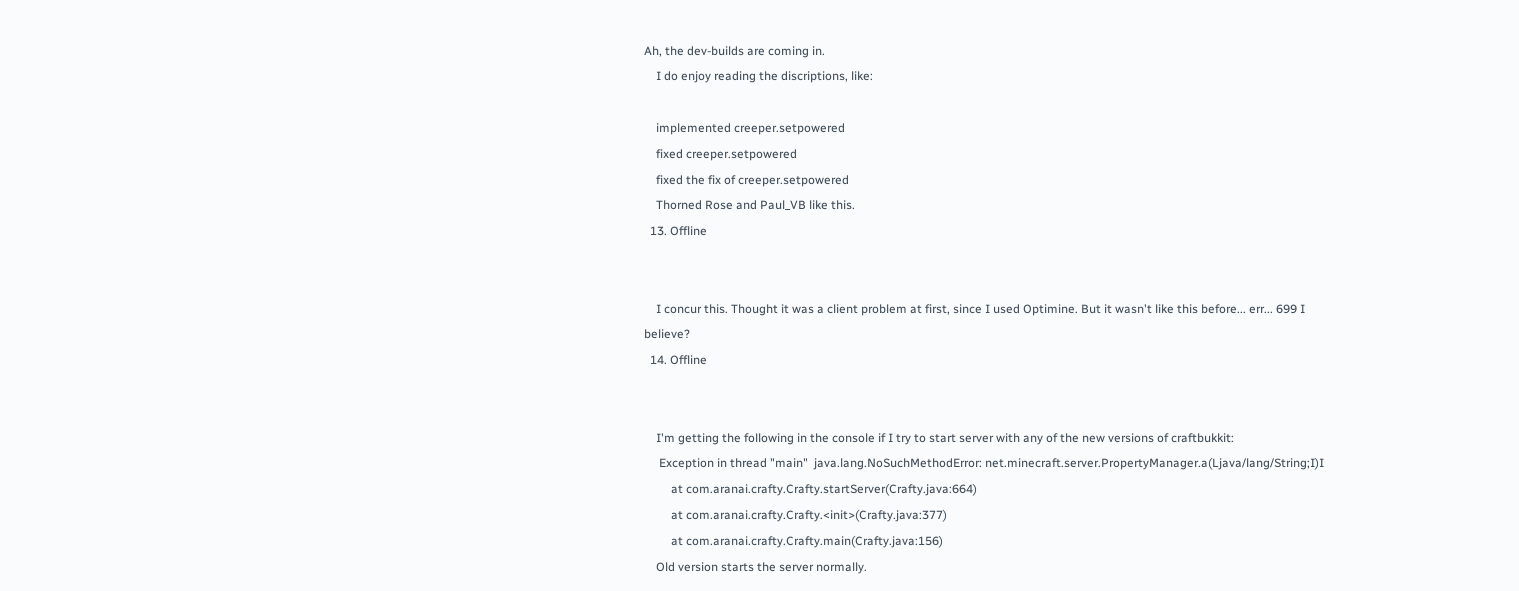Ah, the dev-builds are coming in.
    I do enjoy reading the discriptions, like:

    implemented creeper.setpowered
    fixed creeper.setpowered
    fixed the fix of creeper.setpowered
    Thorned Rose and Paul_VB like this.
  13. Offline


    I concur this. Thought it was a client problem at first, since I used Optimine. But it wasn't like this before... err... 699 I believe?
  14. Offline


    I'm getting the following in the console if I try to start server with any of the new versions of craftbukkit:
     Exception in thread "main"  java.lang.NoSuchMethodError: net.minecraft.server.PropertyManager.a(Ljava/lang/String;I)I
         at com.aranai.crafty.Crafty.startServer(Crafty.java:664)
         at com.aranai.crafty.Crafty.<init>(Crafty.java:377)
         at com.aranai.crafty.Crafty.main(Crafty.java:156)
    Old version starts the server normally.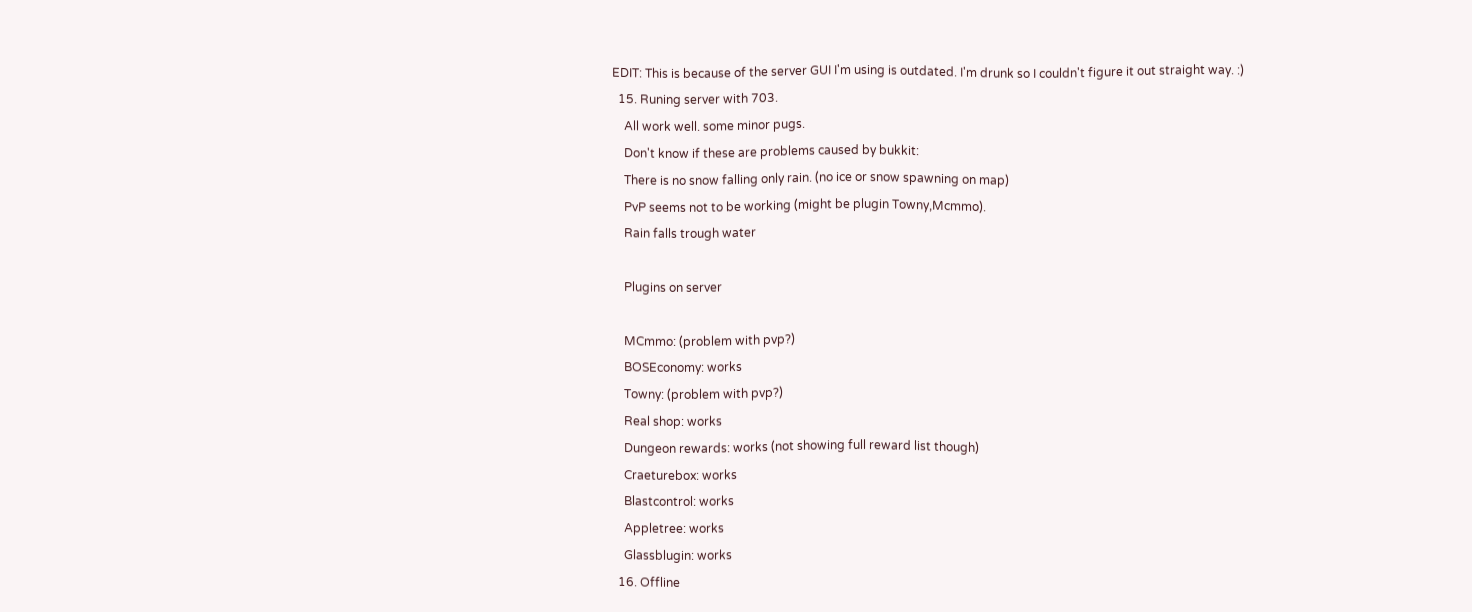EDIT: This is because of the server GUI I'm using is outdated. I'm drunk so I couldn't figure it out straight way. :)
  15. Runing server with 703.
    All work well. some minor pugs.
    Don't know if these are problems caused by bukkit:
    There is no snow falling only rain. (no ice or snow spawning on map)
    PvP seems not to be working (might be plugin Towny,Mcmmo).
    Rain falls trough water

    Plugins on server

    MCmmo: (problem with pvp?)
    BOSEconomy: works
    Towny: (problem with pvp?)
    Real shop: works
    Dungeon rewards: works (not showing full reward list though)
    Craeturebox: works
    Blastcontrol: works
    Appletree: works
    Glassblugin: works
  16. Offline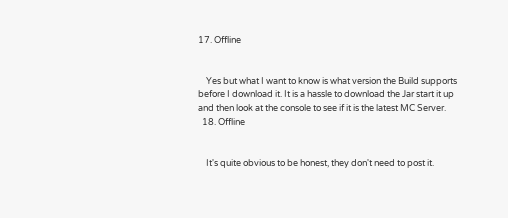17. Offline


    Yes but what I want to know is what version the Build supports before I download it. It is a hassle to download the Jar start it up and then look at the console to see if it is the latest MC Server.
  18. Offline


    It's quite obvious to be honest, they don't need to post it.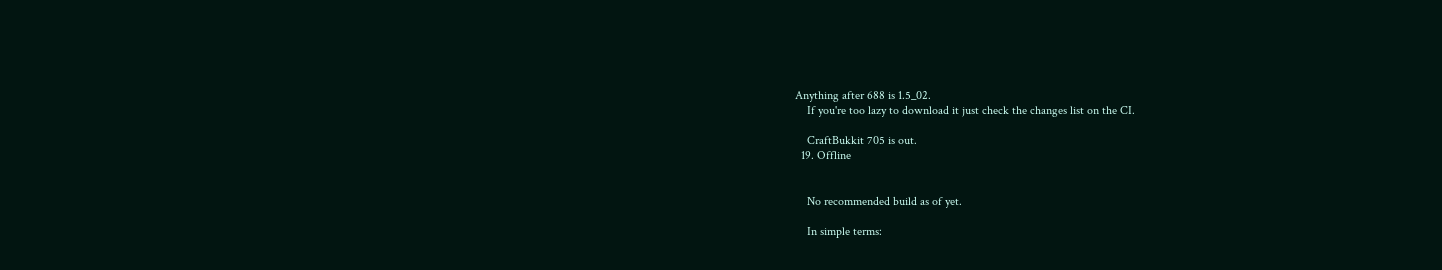Anything after 688 is 1.5_02.
    If you're too lazy to download it just check the changes list on the CI.

    CraftBukkit 705 is out.
  19. Offline


    No recommended build as of yet.

    In simple terms: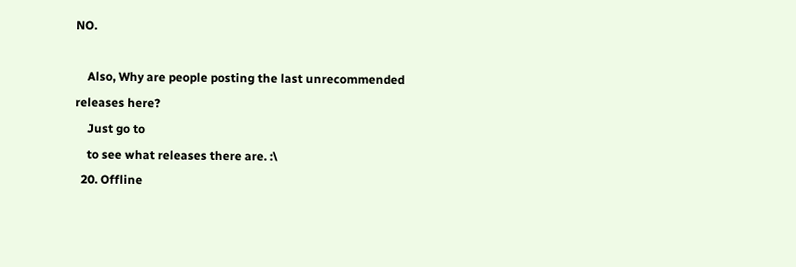NO.

    Also, Why are people posting the last unrecommended releases here?
    Just go to
    to see what releases there are. :\
  20. Offline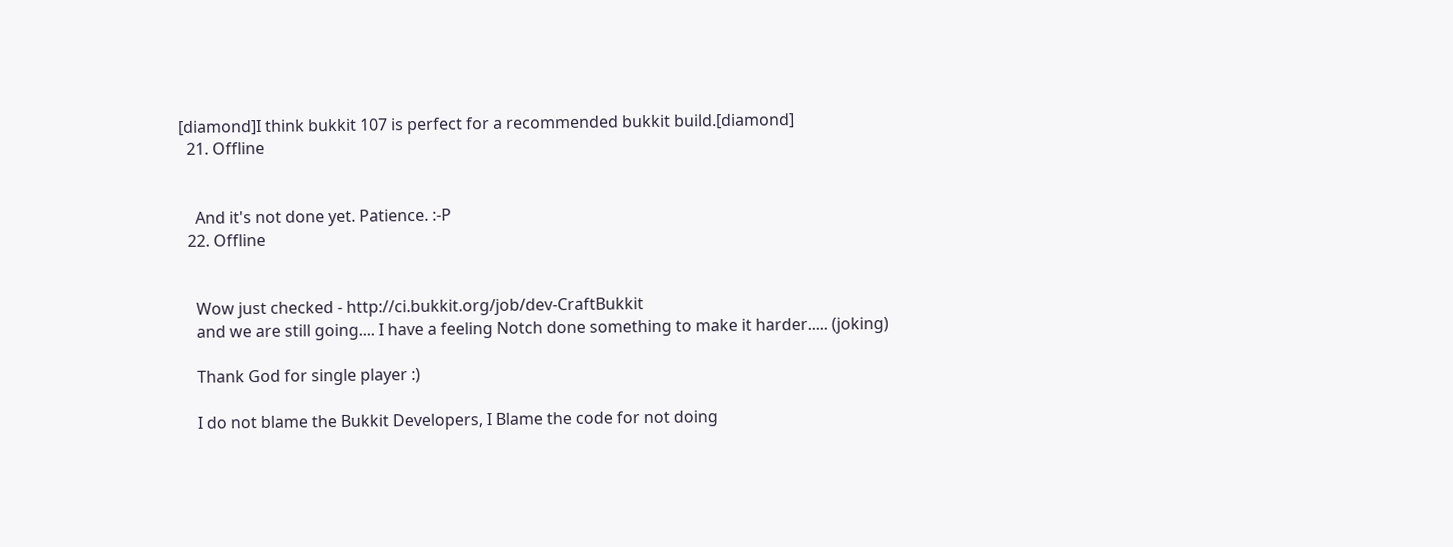[diamond]I think bukkit 107 is perfect for a recommended bukkit build.[diamond]
  21. Offline


    And it's not done yet. Patience. :-P
  22. Offline


    Wow just checked - http://ci.bukkit.org/job/dev-CraftBukkit
    and we are still going.... I have a feeling Notch done something to make it harder..... (joking)

    Thank God for single player :)

    I do not blame the Bukkit Developers, I Blame the code for not doing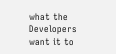what the Developers want it to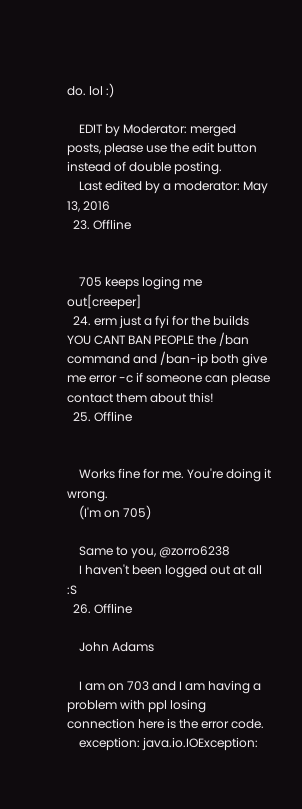do. lol :)

    EDIT by Moderator: merged posts, please use the edit button instead of double posting.
    Last edited by a moderator: May 13, 2016
  23. Offline


    705 keeps loging me out[creeper]
  24. erm just a fyi for the builds YOU CANT BAN PEOPLE the /ban command and /ban-ip both give me error -c if someone can please contact them about this!
  25. Offline


    Works fine for me. You're doing it wrong.
    (I'm on 705)

    Same to you, @zorro6238
    I haven't been logged out at all :S
  26. Offline

    John Adams

    I am on 703 and I am having a problem with ppl losing connection here is the error code.
    exception: java.io.IOException: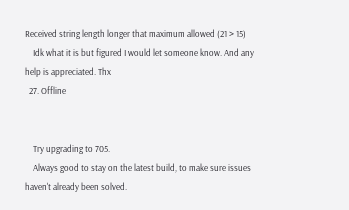Received string length longer that maximum allowed (21 > 15)
    Idk what it is but figured I would let someone know. And any help is appreciated. Thx
  27. Offline


    Try upgrading to 705.
    Always good to stay on the latest build, to make sure issues haven't already been solved.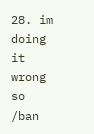28. im doing it wrong so /ban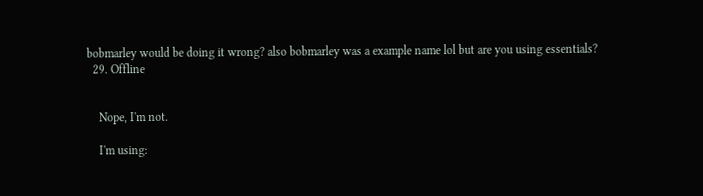bobmarley would be doing it wrong? also bobmarley was a example name lol but are you using essentials?
  29. Offline


    Nope, I'm not.

    I'm using: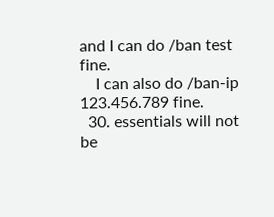and I can do /ban test fine.
    I can also do /ban-ip 123.456.789 fine.
  30. essentials will not be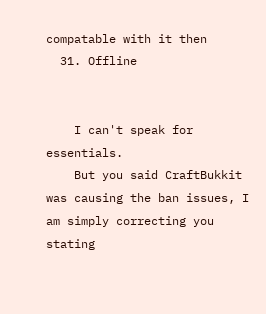compatable with it then
  31. Offline


    I can't speak for essentials.
    But you said CraftBukkit was causing the ban issues, I am simply correcting you stating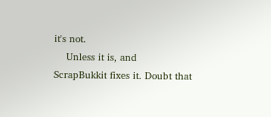it's not.
    Unless it is, and ScrapBukkit fixes it. Doubt that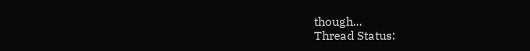though...
Thread Status: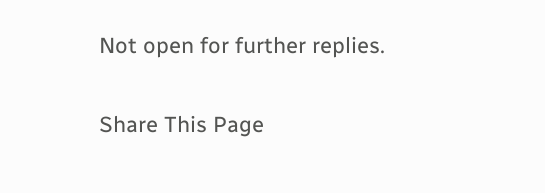Not open for further replies.

Share This Page